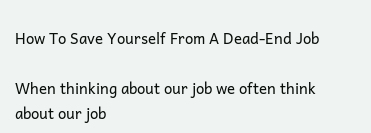How To Save Yourself From A Dead-End Job

When thinking about our job we often think about our job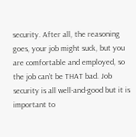security. After all, the reasoning goes, your job might suck, but you are comfortable and employed, so the job can’t be THAT bad. Job security is all well-and-good but it is important to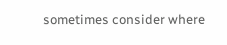sometimes consider where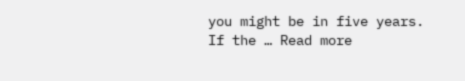you might be in five years. If the … Read more